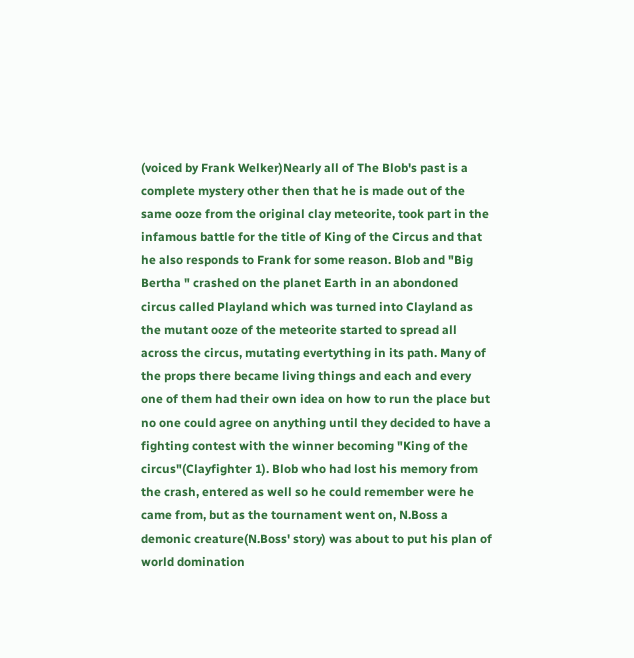(voiced by Frank Welker)Nearly all of The Blob's past is a complete mystery other then that he is made out of the same ooze from the original clay meteorite, took part in the infamous battle for the title of King of the Circus and that he also responds to Frank for some reason. Blob and "Big Bertha " crashed on the planet Earth in an abondoned circus called Playland which was turned into Clayland as the mutant ooze of the meteorite started to spread all across the circus, mutating evertything in its path. Many of the props there became living things and each and every one of them had their own idea on how to run the place but no one could agree on anything until they decided to have a fighting contest with the winner becoming "King of the circus"(Clayfighter 1). Blob who had lost his memory from the crash, entered as well so he could remember were he came from, but as the tournament went on, N.Boss a demonic creature(N.Boss' story) was about to put his plan of world domination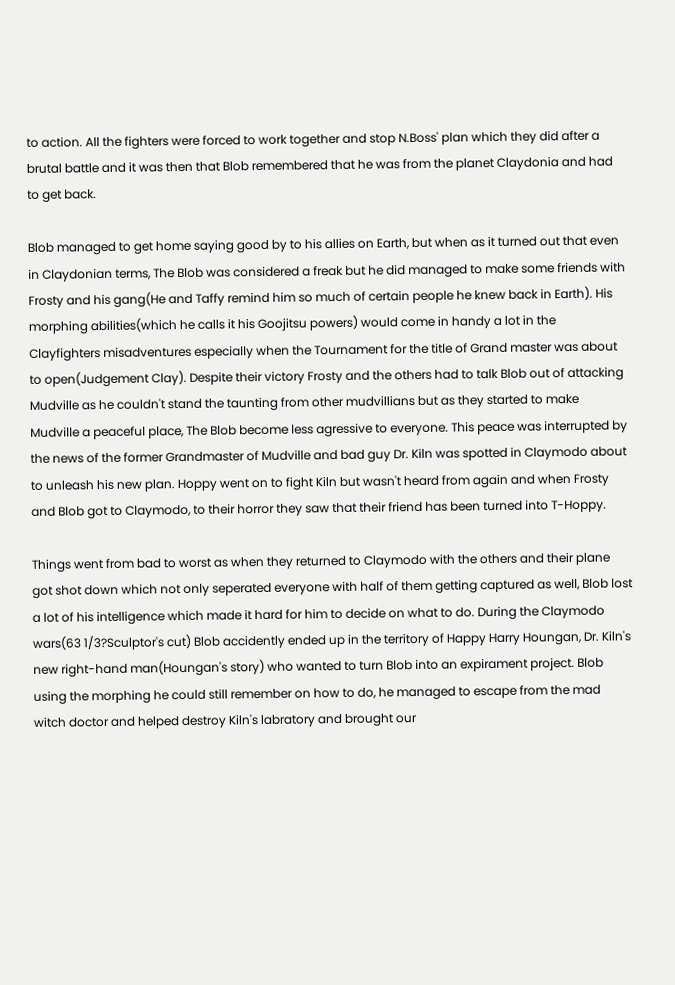to action. All the fighters were forced to work together and stop N.Boss' plan which they did after a brutal battle and it was then that Blob remembered that he was from the planet Claydonia and had to get back.

Blob managed to get home saying good by to his allies on Earth, but when as it turned out that even in Claydonian terms, The Blob was considered a freak but he did managed to make some friends with Frosty and his gang(He and Taffy remind him so much of certain people he knew back in Earth). His morphing abilities(which he calls it his Goojitsu powers) would come in handy a lot in the Clayfighters misadventures especially when the Tournament for the title of Grand master was about to open(Judgement Clay). Despite their victory Frosty and the others had to talk Blob out of attacking Mudville as he couldn't stand the taunting from other mudvillians but as they started to make Mudville a peaceful place, The Blob become less agressive to everyone. This peace was interrupted by the news of the former Grandmaster of Mudville and bad guy Dr. Kiln was spotted in Claymodo about to unleash his new plan. Hoppy went on to fight Kiln but wasn't heard from again and when Frosty and Blob got to Claymodo, to their horror they saw that their friend has been turned into T-Hoppy.

Things went from bad to worst as when they returned to Claymodo with the others and their plane got shot down which not only seperated everyone with half of them getting captured as well, Blob lost a lot of his intelligence which made it hard for him to decide on what to do. During the Claymodo wars(63 1/3?Sculptor's cut) Blob accidently ended up in the territory of Happy Harry Houngan, Dr. Kiln's new right-hand man(Houngan's story) who wanted to turn Blob into an expirament project. Blob using the morphing he could still remember on how to do, he managed to escape from the mad witch doctor and helped destroy Kiln's labratory and brought our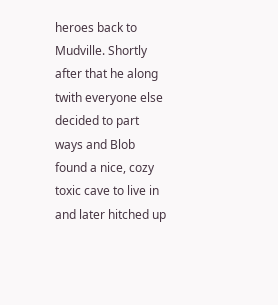heroes back to Mudville. Shortly after that he along twith everyone else decided to part ways and Blob found a nice, cozy toxic cave to live in and later hitched up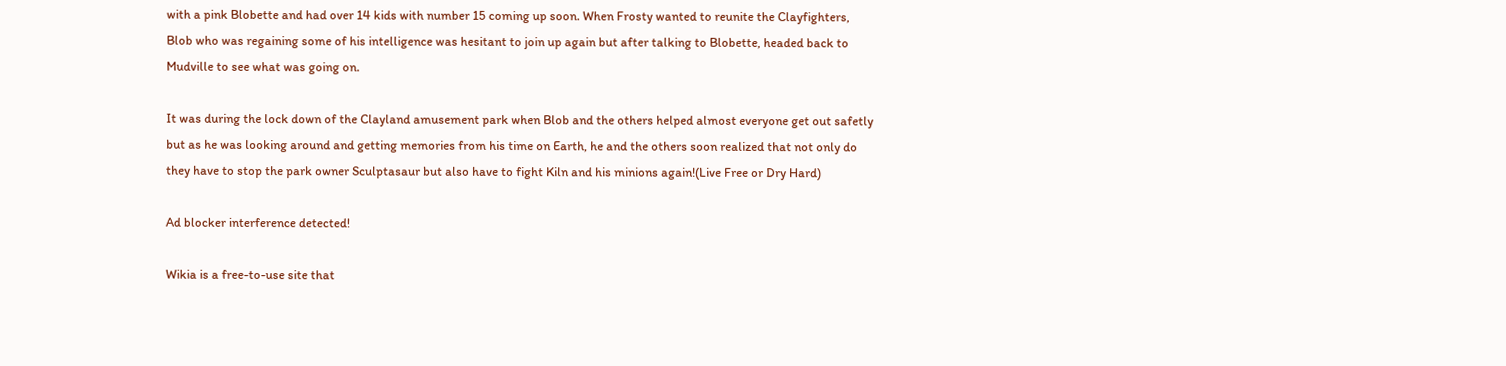with a pink Blobette and had over 14 kids with number 15 coming up soon. When Frosty wanted to reunite the Clayfighters, Blob who was regaining some of his intelligence was hesitant to join up again but after talking to Blobette, headed back to Mudville to see what was going on.

It was during the lock down of the Clayland amusement park when Blob and the others helped almost everyone get out safetly but as he was looking around and getting memories from his time on Earth, he and the others soon realized that not only do they have to stop the park owner Sculptasaur but also have to fight Kiln and his minions again!(Live Free or Dry Hard)

Ad blocker interference detected!

Wikia is a free-to-use site that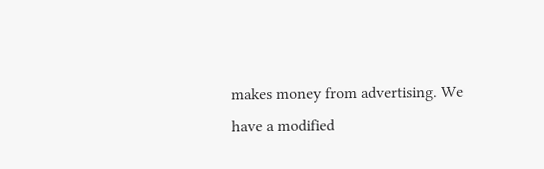makes money from advertising. We have a modified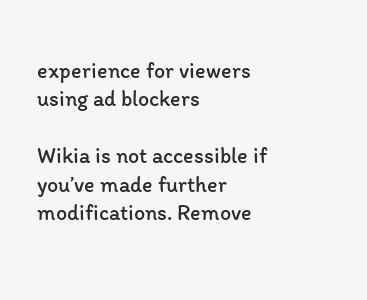experience for viewers using ad blockers

Wikia is not accessible if you’ve made further modifications. Remove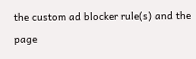the custom ad blocker rule(s) and the page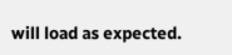will load as expected.